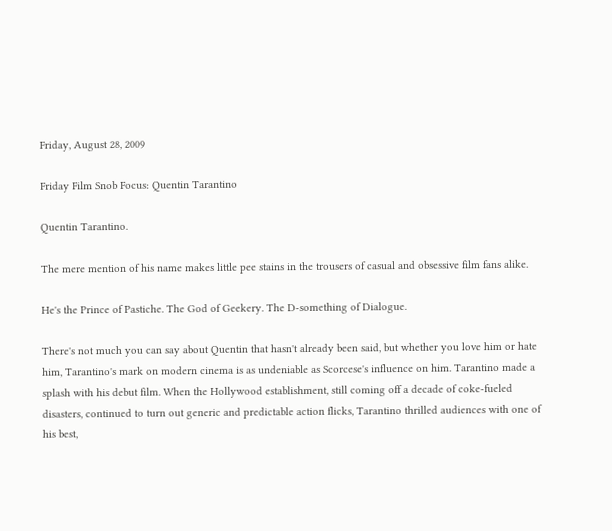Friday, August 28, 2009

Friday Film Snob Focus: Quentin Tarantino

Quentin Tarantino.

The mere mention of his name makes little pee stains in the trousers of casual and obsessive film fans alike.

He's the Prince of Pastiche. The God of Geekery. The D-something of Dialogue.

There's not much you can say about Quentin that hasn't already been said, but whether you love him or hate him, Tarantino's mark on modern cinema is as undeniable as Scorcese's influence on him. Tarantino made a splash with his debut film. When the Hollywood establishment, still coming off a decade of coke-fueled disasters, continued to turn out generic and predictable action flicks, Tarantino thrilled audiences with one of his best,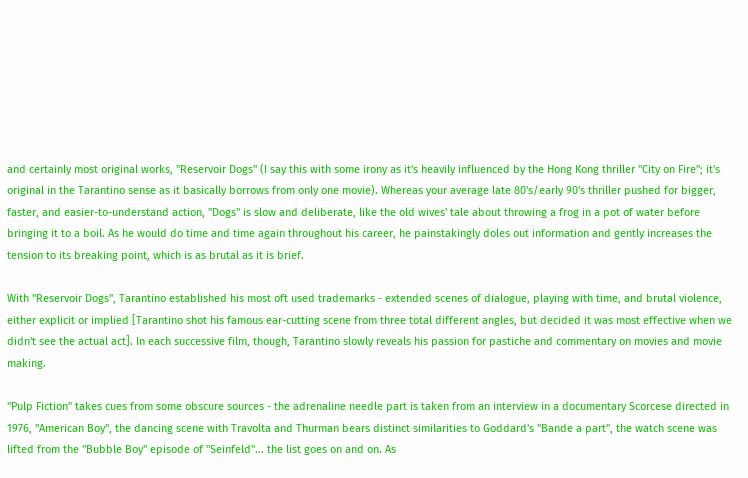and certainly most original works, "Reservoir Dogs" (I say this with some irony as it's heavily influenced by the Hong Kong thriller "City on Fire"; it's original in the Tarantino sense as it basically borrows from only one movie). Whereas your average late 80's/early 90's thriller pushed for bigger, faster, and easier-to-understand action, "Dogs" is slow and deliberate, like the old wives' tale about throwing a frog in a pot of water before bringing it to a boil. As he would do time and time again throughout his career, he painstakingly doles out information and gently increases the tension to its breaking point, which is as brutal as it is brief.

With "Reservoir Dogs", Tarantino established his most oft used trademarks - extended scenes of dialogue, playing with time, and brutal violence, either explicit or implied [Tarantino shot his famous ear-cutting scene from three total different angles, but decided it was most effective when we didn't see the actual act]. In each successive film, though, Tarantino slowly reveals his passion for pastiche and commentary on movies and movie making.

"Pulp Fiction" takes cues from some obscure sources - the adrenaline needle part is taken from an interview in a documentary Scorcese directed in 1976, "American Boy", the dancing scene with Travolta and Thurman bears distinct similarities to Goddard's "Bande a part", the watch scene was lifted from the "Bubble Boy" episode of "Seinfeld"... the list goes on and on. As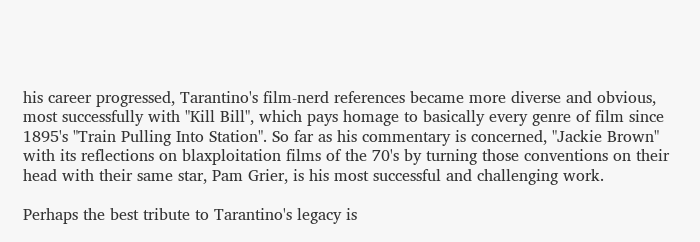his career progressed, Tarantino's film-nerd references became more diverse and obvious, most successfully with "Kill Bill", which pays homage to basically every genre of film since 1895's "Train Pulling Into Station". So far as his commentary is concerned, "Jackie Brown" with its reflections on blaxploitation films of the 70's by turning those conventions on their head with their same star, Pam Grier, is his most successful and challenging work.

Perhaps the best tribute to Tarantino's legacy is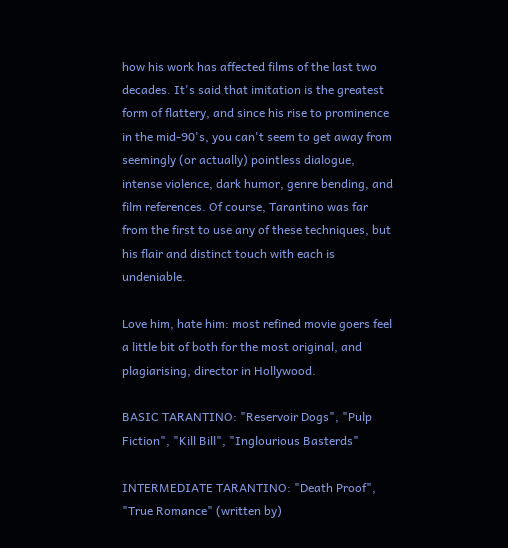how his work has affected films of the last two decades. It's said that imitation is the greatest form of flattery, and since his rise to prominence in the mid-90's, you can't seem to get away from seemingly (or actually) pointless dialogue, intense violence, dark humor, genre bending, and film references. Of course, Tarantino was far from the first to use any of these techniques, but his flair and distinct touch with each is undeniable.

Love him, hate him: most refined movie goers feel a little bit of both for the most original, and plagiarising, director in Hollywood.

BASIC TARANTINO: "Reservoir Dogs", "Pulp Fiction", "Kill Bill", "Inglourious Basterds"

INTERMEDIATE TARANTINO: "Death Proof", "True Romance" (written by)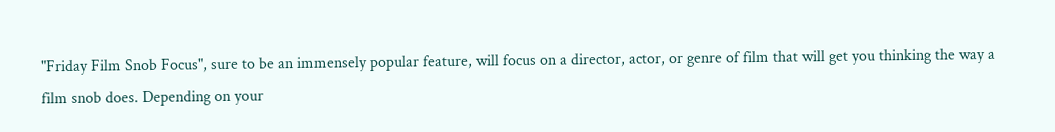"Friday Film Snob Focus", sure to be an immensely popular feature, will focus on a director, actor, or genre of film that will get you thinking the way a film snob does. Depending on your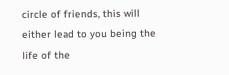circle of friends, this will either lead to you being the life of the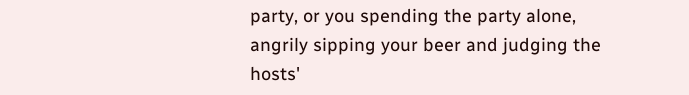party, or you spending the party alone, angrily sipping your beer and judging the hosts'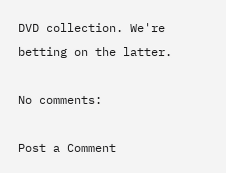DVD collection. We're betting on the latter.

No comments:

Post a Comment